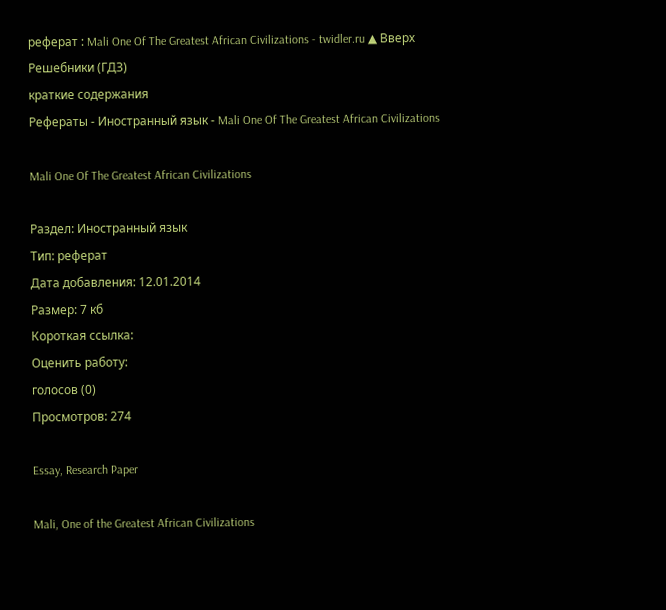реферат : Mali One Of The Greatest African Civilizations - twidler.ru ▲ Вверх
Решебники (ГДЗ)
краткие содержания
Рефераты - Иностранный язык - Mali One Of The Greatest African Civilizations

Mali One Of The Greatest African Civilizations

Раздел: Иностранный язык
Тип: реферат
Дата добавления: 12.01.2014
Размер: 7 кб
Короткая ссылка:
Оценить работу:
голосов (0)
Просмотров: 274

Essay, Research Paper

Mali, One of the Greatest African Civilizations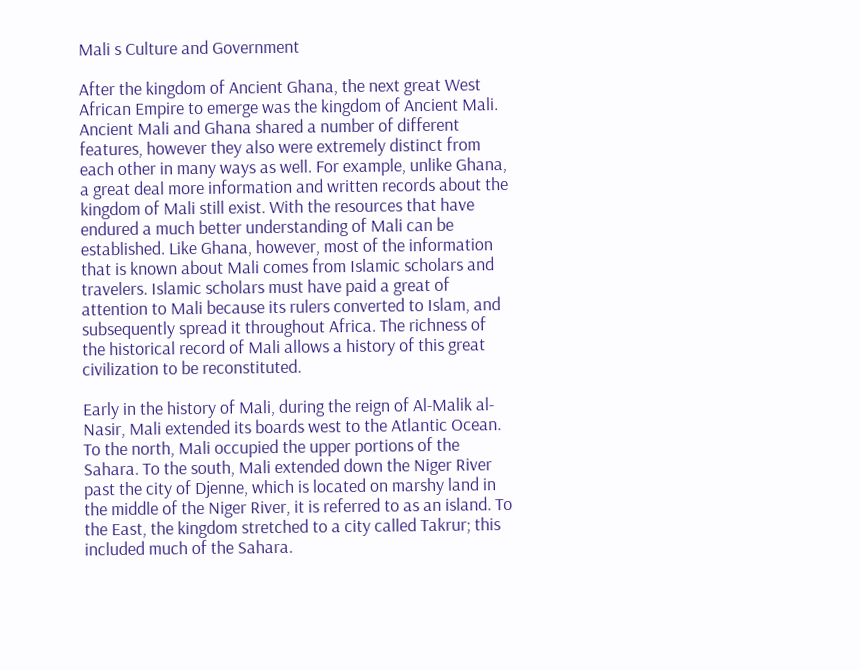Mali s Culture and Government

After the kingdom of Ancient Ghana, the next great West African Empire to emerge was the kingdom of Ancient Mali. Ancient Mali and Ghana shared a number of different features, however they also were extremely distinct from each other in many ways as well. For example, unlike Ghana, a great deal more information and written records about the kingdom of Mali still exist. With the resources that have endured a much better understanding of Mali can be established. Like Ghana, however, most of the information that is known about Mali comes from Islamic scholars and travelers. Islamic scholars must have paid a great of attention to Mali because its rulers converted to Islam, and subsequently spread it throughout Africa. The richness of the historical record of Mali allows a history of this great civilization to be reconstituted.

Early in the history of Mali, during the reign of Al-Malik al-Nasir, Mali extended its boards west to the Atlantic Ocean. To the north, Mali occupied the upper portions of the Sahara. To the south, Mali extended down the Niger River past the city of Djenne, which is located on marshy land in the middle of the Niger River, it is referred to as an island. To the East, the kingdom stretched to a city called Takrur; this included much of the Sahara.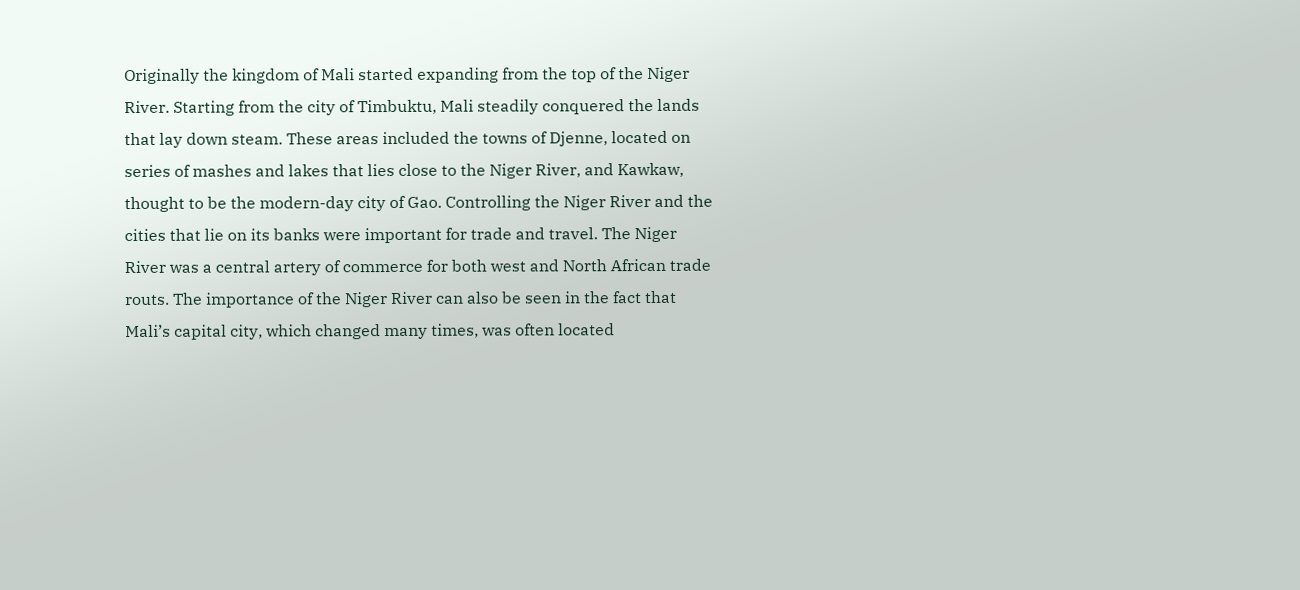Originally the kingdom of Mali started expanding from the top of the Niger River. Starting from the city of Timbuktu, Mali steadily conquered the lands that lay down steam. These areas included the towns of Djenne, located on series of mashes and lakes that lies close to the Niger River, and Kawkaw, thought to be the modern-day city of Gao. Controlling the Niger River and the cities that lie on its banks were important for trade and travel. The Niger River was a central artery of commerce for both west and North African trade routs. The importance of the Niger River can also be seen in the fact that Mali’s capital city, which changed many times, was often located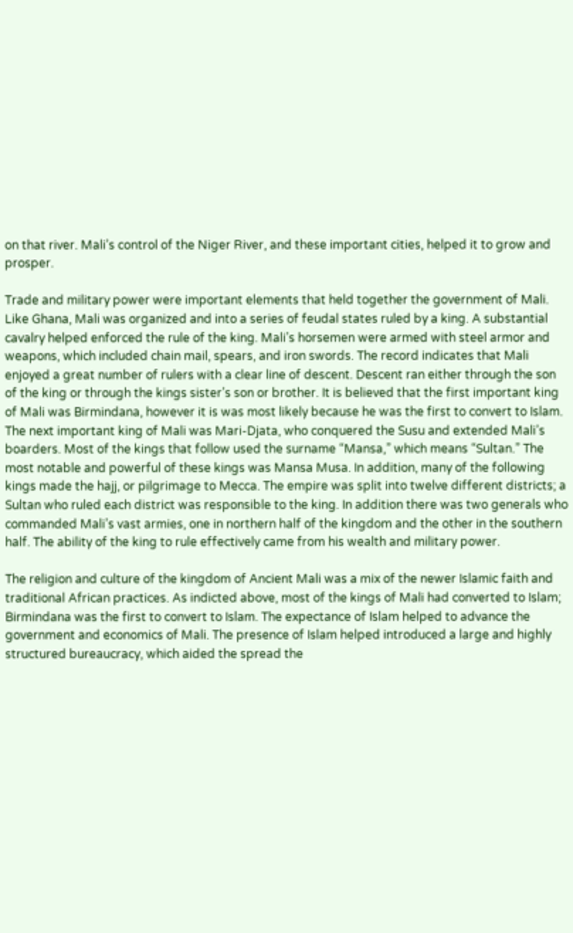on that river. Mali’s control of the Niger River, and these important cities, helped it to grow and prosper.

Trade and military power were important elements that held together the government of Mali. Like Ghana, Mali was organized and into a series of feudal states ruled by a king. A substantial cavalry helped enforced the rule of the king. Mali’s horsemen were armed with steel armor and weapons, which included chain mail, spears, and iron swords. The record indicates that Mali enjoyed a great number of rulers with a clear line of descent. Descent ran either through the son of the king or through the kings sister’s son or brother. It is believed that the first important king of Mali was Birmindana, however it is was most likely because he was the first to convert to Islam. The next important king of Mali was Mari-Djata, who conquered the Susu and extended Mali’s boarders. Most of the kings that follow used the surname “Mansa,” which means “Sultan.” The most notable and powerful of these kings was Mansa Musa. In addition, many of the following kings made the hajj, or pilgrimage to Mecca. The empire was split into twelve different districts; a Sultan who ruled each district was responsible to the king. In addition there was two generals who commanded Mali’s vast armies, one in northern half of the kingdom and the other in the southern half. The ability of the king to rule effectively came from his wealth and military power.

The religion and culture of the kingdom of Ancient Mali was a mix of the newer Islamic faith and traditional African practices. As indicted above, most of the kings of Mali had converted to Islam; Birmindana was the first to convert to Islam. The expectance of Islam helped to advance the government and economics of Mali. The presence of Islam helped introduced a large and highly structured bureaucracy, which aided the spread the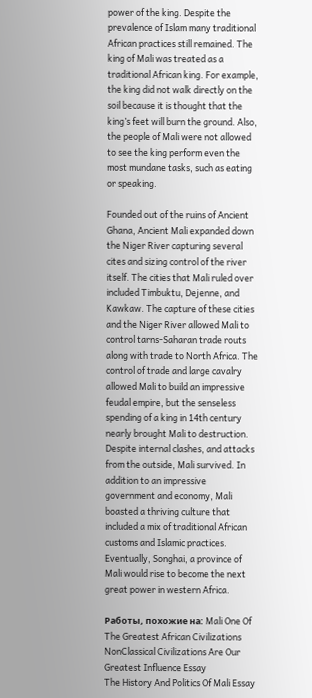power of the king. Despite the prevalence of Islam many traditional African practices still remained. The king of Mali was treated as a traditional African king. For example, the king did not walk directly on the soil because it is thought that the king’s feet will burn the ground. Also, the people of Mali were not allowed to see the king perform even the most mundane tasks, such as eating or speaking.

Founded out of the ruins of Ancient Ghana, Ancient Mali expanded down the Niger River capturing several cites and sizing control of the river itself. The cities that Mali ruled over included Timbuktu, Dejenne, and Kawkaw. The capture of these cities and the Niger River allowed Mali to control tarns-Saharan trade routs along with trade to North Africa. The control of trade and large cavalry allowed Mali to build an impressive feudal empire, but the senseless spending of a king in 14th century nearly brought Mali to destruction. Despite internal clashes, and attacks from the outside, Mali survived. In addition to an impressive government and economy, Mali boasted a thriving culture that included a mix of traditional African customs and Islamic practices. Eventually, Songhai, a province of Mali would rise to become the next great power in western Africa.

Работы, похожие на: Mali One Of The Greatest African Civilizations
NonClassical Civilizations Are Our Greatest Influence Essay
The History And Politics Of Mali Essay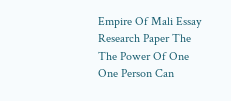Empire Of Mali Essay Research Paper The
The Power Of One One Person Can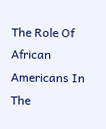The Role Of African Americans In The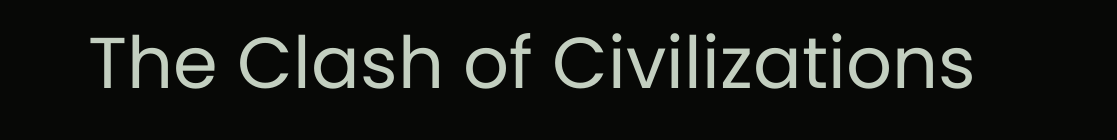The Clash of Civilizations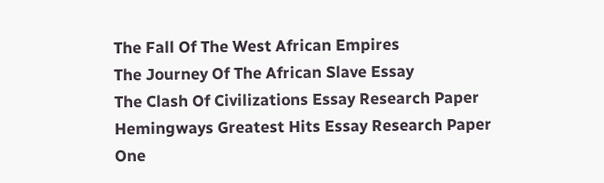The Fall Of The West African Empires
The Journey Of The African Slave Essay
The Clash Of Civilizations Essay Research Paper
Hemingways Greatest Hits Essay Research Paper One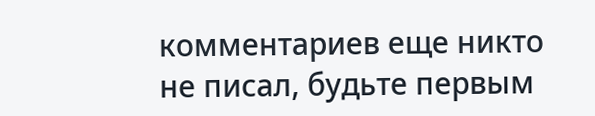комментариев еще никто не писал, будьте первым